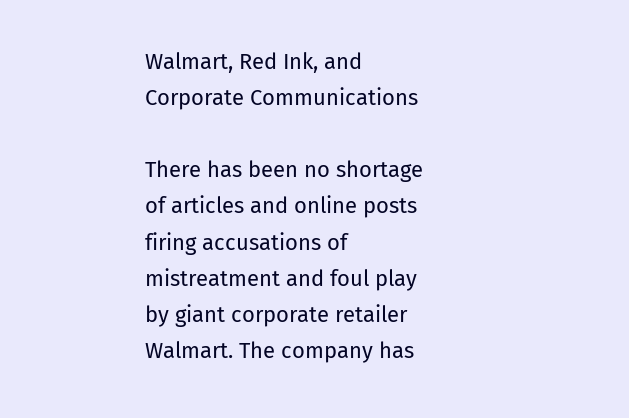Walmart, Red Ink, and Corporate Communications

There has been no shortage of articles and online posts firing accusations of mistreatment and foul play by giant corporate retailer Walmart. The company has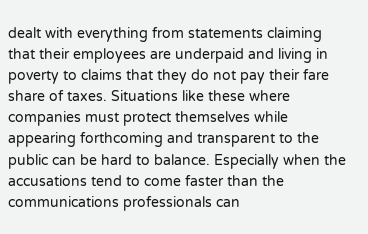dealt with everything from statements claiming that their employees are underpaid and living in poverty to claims that they do not pay their fare share of taxes. Situations like these where companies must protect themselves while appearing forthcoming and transparent to the public can be hard to balance. Especially when the accusations tend to come faster than the communications professionals can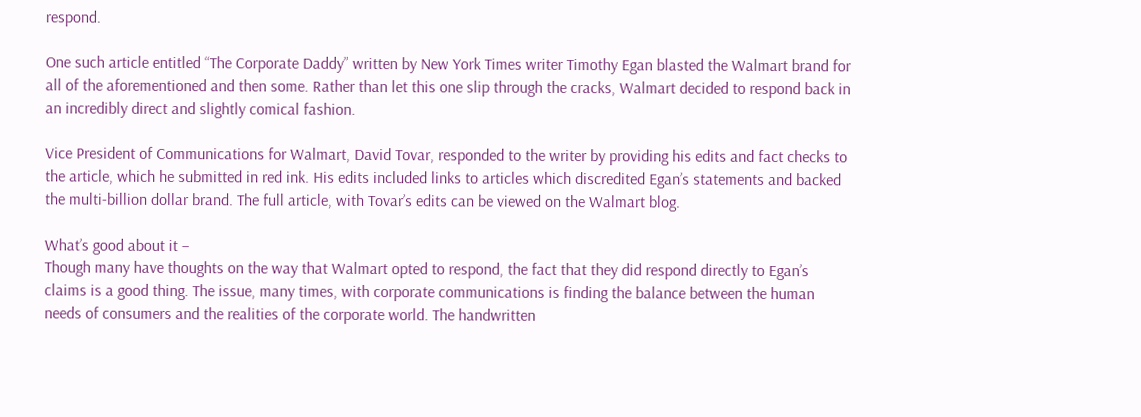respond.

One such article entitled “The Corporate Daddy” written by New York Times writer Timothy Egan blasted the Walmart brand for all of the aforementioned and then some. Rather than let this one slip through the cracks, Walmart decided to respond back in an incredibly direct and slightly comical fashion.

Vice President of Communications for Walmart, David Tovar, responded to the writer by providing his edits and fact checks to the article, which he submitted in red ink. His edits included links to articles which discredited Egan’s statements and backed the multi-billion dollar brand. The full article, with Tovar’s edits can be viewed on the Walmart blog.

What’s good about it –
Though many have thoughts on the way that Walmart opted to respond, the fact that they did respond directly to Egan’s claims is a good thing. The issue, many times, with corporate communications is finding the balance between the human needs of consumers and the realities of the corporate world. The handwritten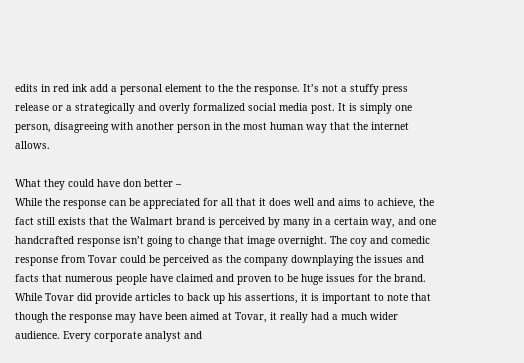edits in red ink add a personal element to the the response. It’s not a stuffy press release or a strategically and overly formalized social media post. It is simply one person, disagreeing with another person in the most human way that the internet allows.

What they could have don better –
While the response can be appreciated for all that it does well and aims to achieve, the fact still exists that the Walmart brand is perceived by many in a certain way, and one handcrafted response isn’t going to change that image overnight. The coy and comedic response from Tovar could be perceived as the company downplaying the issues and facts that numerous people have claimed and proven to be huge issues for the brand. While Tovar did provide articles to back up his assertions, it is important to note that though the response may have been aimed at Tovar, it really had a much wider audience. Every corporate analyst and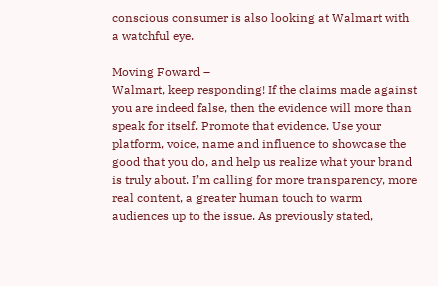conscious consumer is also looking at Walmart with a watchful eye.

Moving Foward –
Walmart, keep responding! If the claims made against you are indeed false, then the evidence will more than speak for itself. Promote that evidence. Use your platform, voice, name and influence to showcase the good that you do, and help us realize what your brand is truly about. I’m calling for more transparency, more real content, a greater human touch to warm audiences up to the issue. As previously stated,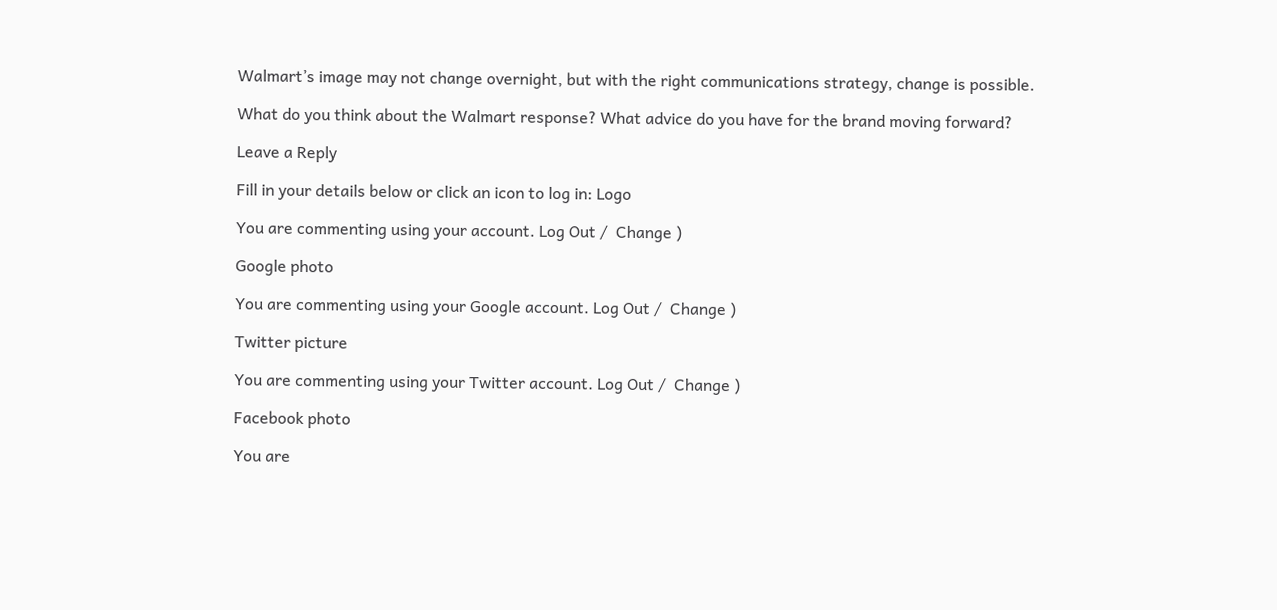Walmart’s image may not change overnight, but with the right communications strategy, change is possible.

What do you think about the Walmart response? What advice do you have for the brand moving forward?

Leave a Reply

Fill in your details below or click an icon to log in: Logo

You are commenting using your account. Log Out /  Change )

Google photo

You are commenting using your Google account. Log Out /  Change )

Twitter picture

You are commenting using your Twitter account. Log Out /  Change )

Facebook photo

You are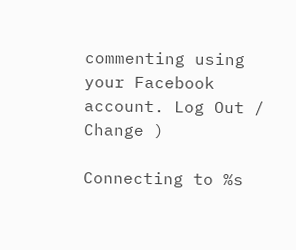commenting using your Facebook account. Log Out /  Change )

Connecting to %s